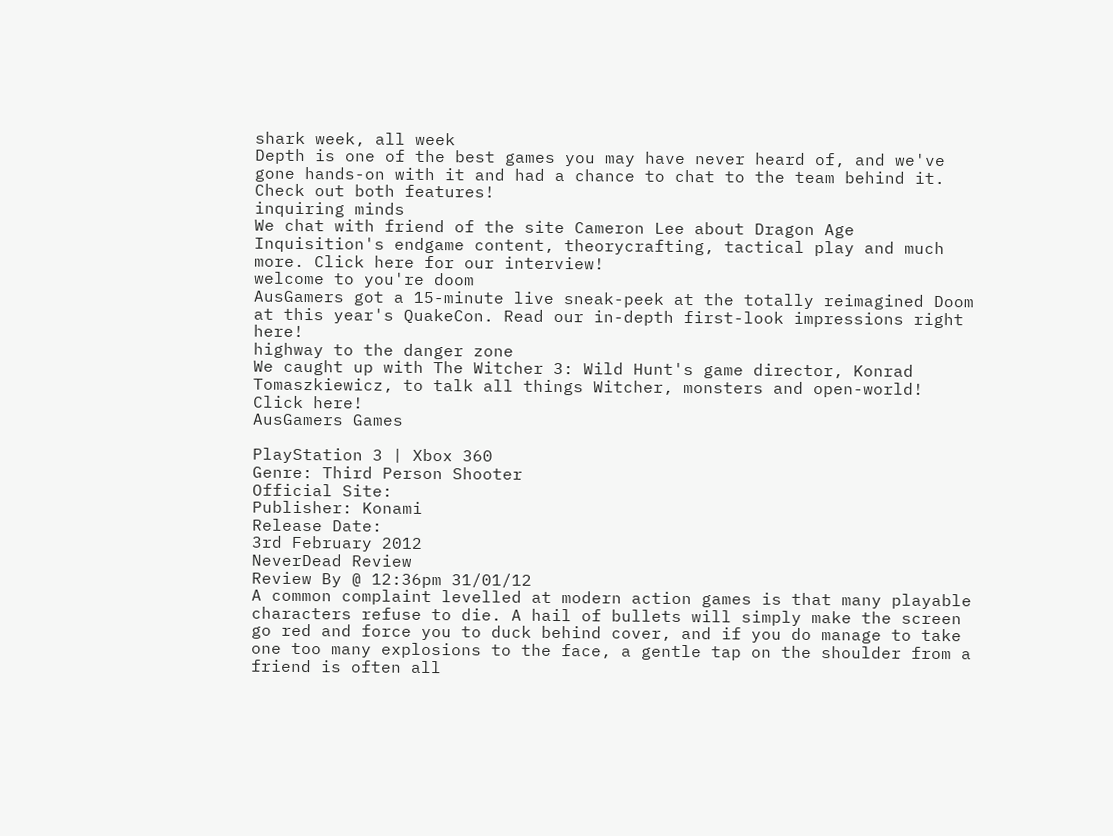shark week, all week
Depth is one of the best games you may have never heard of, and we've gone hands-on with it and had a chance to chat to the team behind it. Check out both features!
inquiring minds
We chat with friend of the site Cameron Lee about Dragon Age Inquisition's endgame content, theorycrafting, tactical play and much more. Click here for our interview!
welcome to you're doom
AusGamers got a 15-minute live sneak-peek at the totally reimagined Doom at this year's QuakeCon. Read our in-depth first-look impressions right here!
highway to the danger zone
We caught up with The Witcher 3: Wild Hunt's game director, Konrad Tomaszkiewicz, to talk all things Witcher, monsters and open-world! Click here!
AusGamers Games

PlayStation 3 | Xbox 360
Genre: Third Person Shooter
Official Site:
Publisher: Konami
Release Date:
3rd February 2012
NeverDead Review
Review By @ 12:36pm 31/01/12
A common complaint levelled at modern action games is that many playable characters refuse to die. A hail of bullets will simply make the screen go red and force you to duck behind cover, and if you do manage to take one too many explosions to the face, a gentle tap on the shoulder from a friend is often all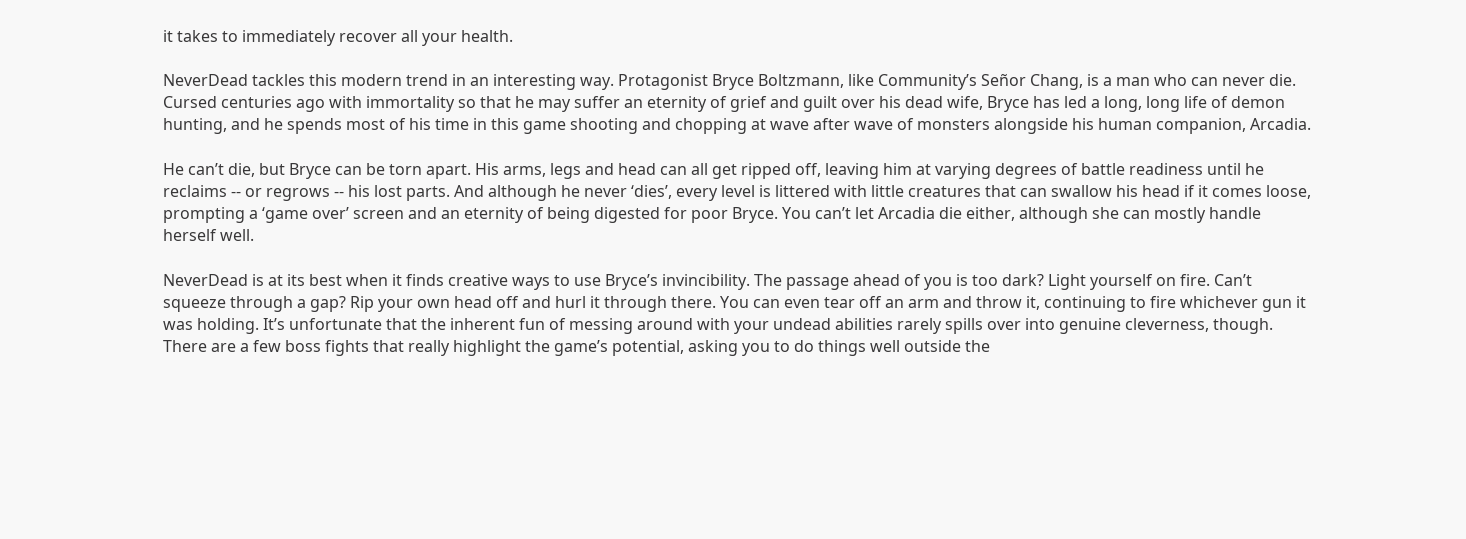it takes to immediately recover all your health.

NeverDead tackles this modern trend in an interesting way. Protagonist Bryce Boltzmann, like Community’s Señor Chang, is a man who can never die. Cursed centuries ago with immortality so that he may suffer an eternity of grief and guilt over his dead wife, Bryce has led a long, long life of demon hunting, and he spends most of his time in this game shooting and chopping at wave after wave of monsters alongside his human companion, Arcadia.

He can’t die, but Bryce can be torn apart. His arms, legs and head can all get ripped off, leaving him at varying degrees of battle readiness until he reclaims -- or regrows -- his lost parts. And although he never ‘dies’, every level is littered with little creatures that can swallow his head if it comes loose, prompting a ‘game over’ screen and an eternity of being digested for poor Bryce. You can’t let Arcadia die either, although she can mostly handle herself well.

NeverDead is at its best when it finds creative ways to use Bryce’s invincibility. The passage ahead of you is too dark? Light yourself on fire. Can’t squeeze through a gap? Rip your own head off and hurl it through there. You can even tear off an arm and throw it, continuing to fire whichever gun it was holding. It’s unfortunate that the inherent fun of messing around with your undead abilities rarely spills over into genuine cleverness, though. There are a few boss fights that really highlight the game’s potential, asking you to do things well outside the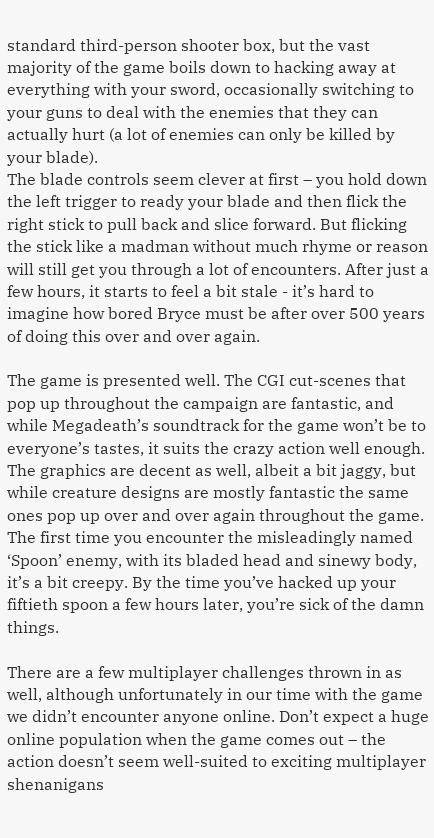standard third-person shooter box, but the vast majority of the game boils down to hacking away at everything with your sword, occasionally switching to your guns to deal with the enemies that they can actually hurt (a lot of enemies can only be killed by your blade).
The blade controls seem clever at first – you hold down the left trigger to ready your blade and then flick the right stick to pull back and slice forward. But flicking the stick like a madman without much rhyme or reason will still get you through a lot of encounters. After just a few hours, it starts to feel a bit stale - it’s hard to imagine how bored Bryce must be after over 500 years of doing this over and over again.

The game is presented well. The CGI cut-scenes that pop up throughout the campaign are fantastic, and while Megadeath’s soundtrack for the game won’t be to everyone’s tastes, it suits the crazy action well enough. The graphics are decent as well, albeit a bit jaggy, but while creature designs are mostly fantastic the same ones pop up over and over again throughout the game. The first time you encounter the misleadingly named ‘Spoon’ enemy, with its bladed head and sinewy body, it’s a bit creepy. By the time you’ve hacked up your fiftieth spoon a few hours later, you’re sick of the damn things.

There are a few multiplayer challenges thrown in as well, although unfortunately in our time with the game we didn’t encounter anyone online. Don’t expect a huge online population when the game comes out – the action doesn’t seem well-suited to exciting multiplayer shenanigans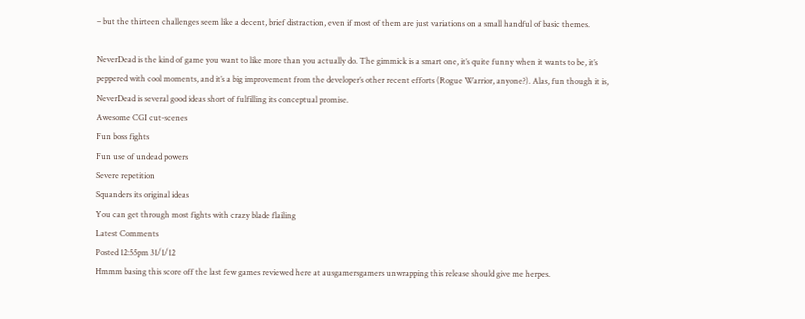– but the thirteen challenges seem like a decent, brief distraction, even if most of them are just variations on a small handful of basic themes.

NeverDead is the kind of game you want to like more than you actually do. The gimmick is a smart one, it’s quite funny when it wants to be, it’s peppered with cool moments, and it’s a big improvement from the developer’s other recent efforts (Rogue Warrior, anyone?). Alas, fun though it is, NeverDead is several good ideas short of fulfilling its conceptual promise.
Awesome CGI cut-scenes
Fun boss fights
Fun use of undead powers
Severe repetition
Squanders its original ideas
You can get through most fights with crazy blade flailing
Latest Comments
Posted 12:55pm 31/1/12
Hmmm basing this score off the last few games reviewed here at ausgamersgamers unwrapping this release should give me herpes.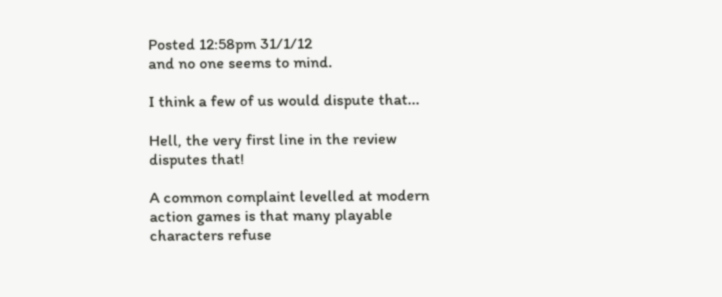Posted 12:58pm 31/1/12
and no one seems to mind.

I think a few of us would dispute that...

Hell, the very first line in the review disputes that!

A common complaint levelled at modern action games is that many playable characters refuse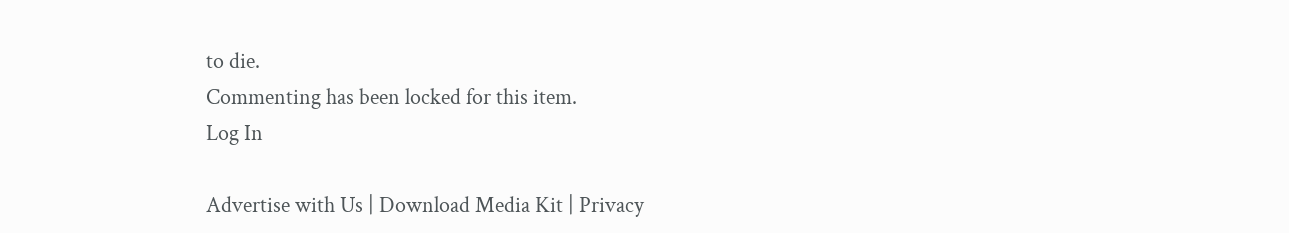to die.
Commenting has been locked for this item.
Log In

Advertise with Us | Download Media Kit | Privacy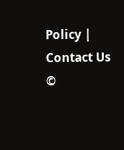Policy | Contact Us
©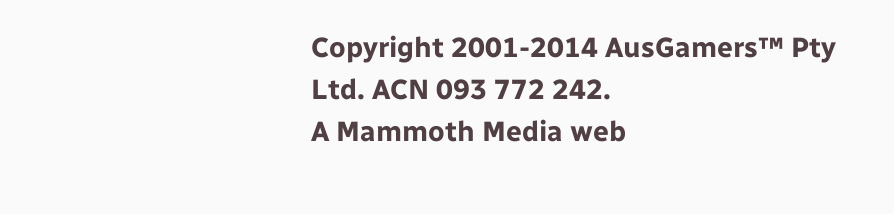Copyright 2001-2014 AusGamers™ Pty Ltd. ACN 093 772 242.
A Mammoth Media web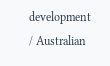development / Australian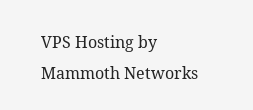VPS Hosting by Mammoth Networks